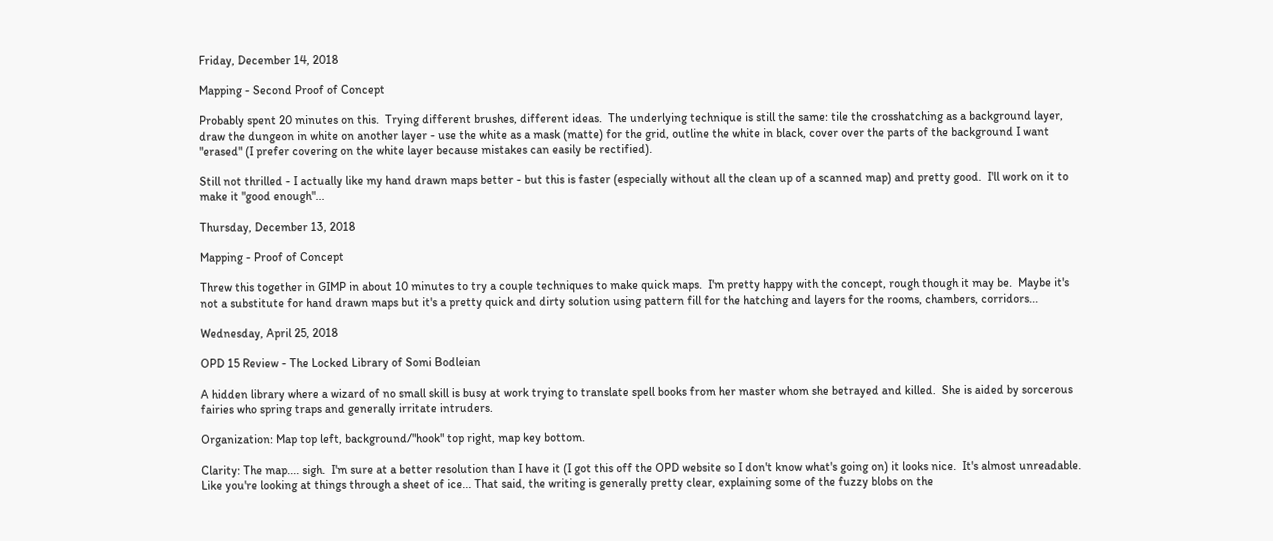Friday, December 14, 2018

Mapping - Second Proof of Concept

Probably spent 20 minutes on this.  Trying different brushes, different ideas.  The underlying technique is still the same: tile the crosshatching as a background layer, draw the dungeon in white on another layer - use the white as a mask (matte) for the grid, outline the white in black, cover over the parts of the background I want "erased" (I prefer covering on the white layer because mistakes can easily be rectified).

Still not thrilled - I actually like my hand drawn maps better - but this is faster (especially without all the clean up of a scanned map) and pretty good.  I'll work on it to make it "good enough"...

Thursday, December 13, 2018

Mapping - Proof of Concept

Threw this together in GIMP in about 10 minutes to try a couple techniques to make quick maps.  I'm pretty happy with the concept, rough though it may be.  Maybe it's not a substitute for hand drawn maps but it's a pretty quick and dirty solution using pattern fill for the hatching and layers for the rooms, chambers, corridors...

Wednesday, April 25, 2018

OPD 15 Review - The Locked Library of Somi Bodleian

A hidden library where a wizard of no small skill is busy at work trying to translate spell books from her master whom she betrayed and killed.  She is aided by sorcerous fairies who spring traps and generally irritate intruders.

Organization: Map top left, background/"hook" top right, map key bottom.

Clarity: The map.... sigh.  I'm sure at a better resolution than I have it (I got this off the OPD website so I don't know what's going on) it looks nice.  It's almost unreadable.  Like you're looking at things through a sheet of ice... That said, the writing is generally pretty clear, explaining some of the fuzzy blobs on the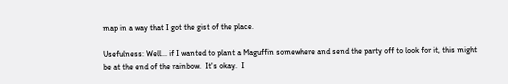map in a way that I got the gist of the place.

Usefulness: Well... if I wanted to plant a Maguffin somewhere and send the party off to look for it, this might be at the end of the rainbow.  It's okay.  I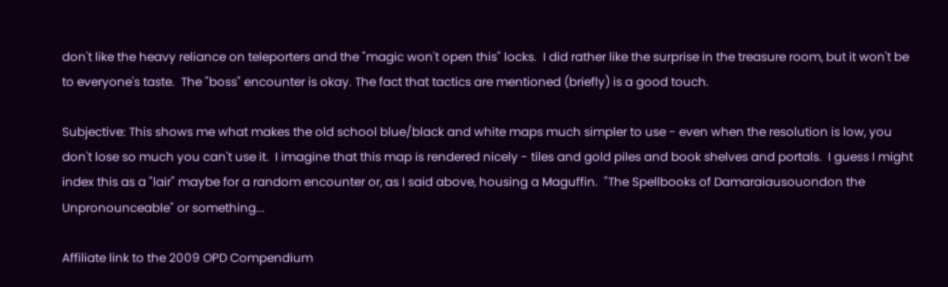don't like the heavy reliance on teleporters and the "magic won't open this" locks.  I did rather like the surprise in the treasure room, but it won't be to everyone's taste.  The "boss" encounter is okay. The fact that tactics are mentioned (briefly) is a good touch.

Subjective: This shows me what makes the old school blue/black and white maps much simpler to use - even when the resolution is low, you don't lose so much you can't use it.  I imagine that this map is rendered nicely - tiles and gold piles and book shelves and portals.  I guess I might index this as a "lair" maybe for a random encounter or, as I said above, housing a Maguffin.  "The Spellbooks of Damaraiausouondon the Unpronounceable" or something...

Affiliate link to the 2009 OPD Compendium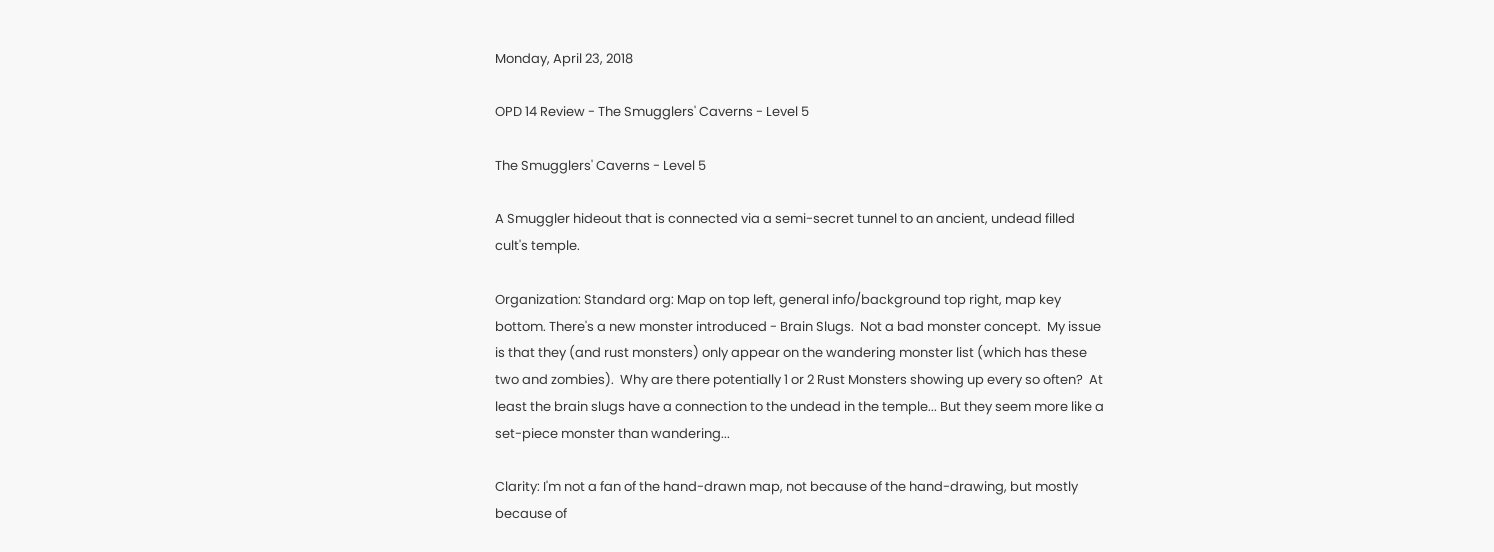Monday, April 23, 2018

OPD 14 Review - The Smugglers' Caverns - Level 5

The Smugglers' Caverns - Level 5

A Smuggler hideout that is connected via a semi-secret tunnel to an ancient, undead filled cult's temple.

Organization: Standard org: Map on top left, general info/background top right, map key bottom. There's a new monster introduced - Brain Slugs.  Not a bad monster concept.  My issue is that they (and rust monsters) only appear on the wandering monster list (which has these two and zombies).  Why are there potentially 1 or 2 Rust Monsters showing up every so often?  At least the brain slugs have a connection to the undead in the temple... But they seem more like a set-piece monster than wandering...

Clarity: I'm not a fan of the hand-drawn map, not because of the hand-drawing, but mostly because of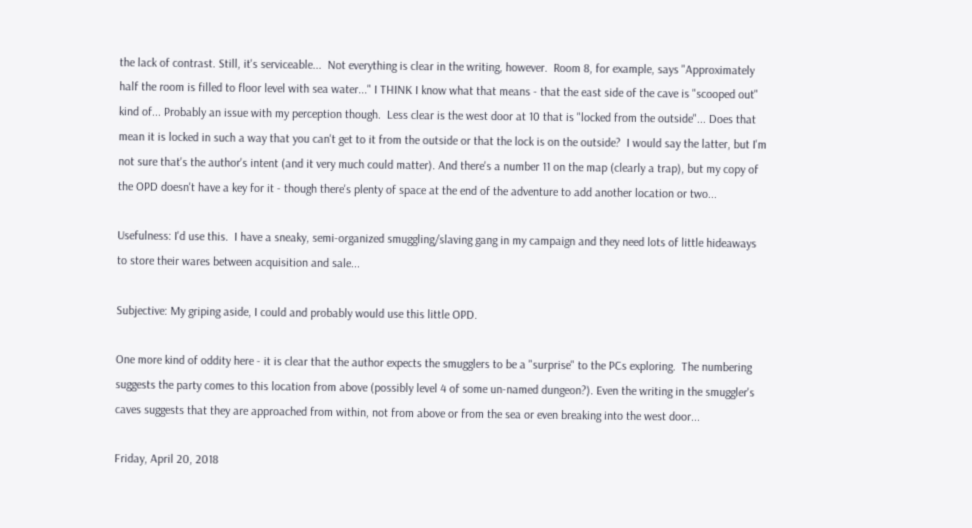the lack of contrast. Still, it's serviceable...  Not everything is clear in the writing, however.  Room 8, for example, says "Approximately half the room is filled to floor level with sea water..." I THINK I know what that means - that the east side of the cave is "scooped out" kind of... Probably an issue with my perception though.  Less clear is the west door at 10 that is "locked from the outside"... Does that mean it is locked in such a way that you can't get to it from the outside or that the lock is on the outside?  I would say the latter, but I'm not sure that's the author's intent (and it very much could matter). And there's a number 11 on the map (clearly a trap), but my copy of the OPD doesn't have a key for it - though there's plenty of space at the end of the adventure to add another location or two...

Usefulness: I'd use this.  I have a sneaky, semi-organized smuggling/slaving gang in my campaign and they need lots of little hideaways to store their wares between acquisition and sale...

Subjective: My griping aside, I could and probably would use this little OPD.

One more kind of oddity here - it is clear that the author expects the smugglers to be a "surprise" to the PCs exploring.  The numbering suggests the party comes to this location from above (possibly level 4 of some un-named dungeon?). Even the writing in the smuggler's caves suggests that they are approached from within, not from above or from the sea or even breaking into the west door...

Friday, April 20, 2018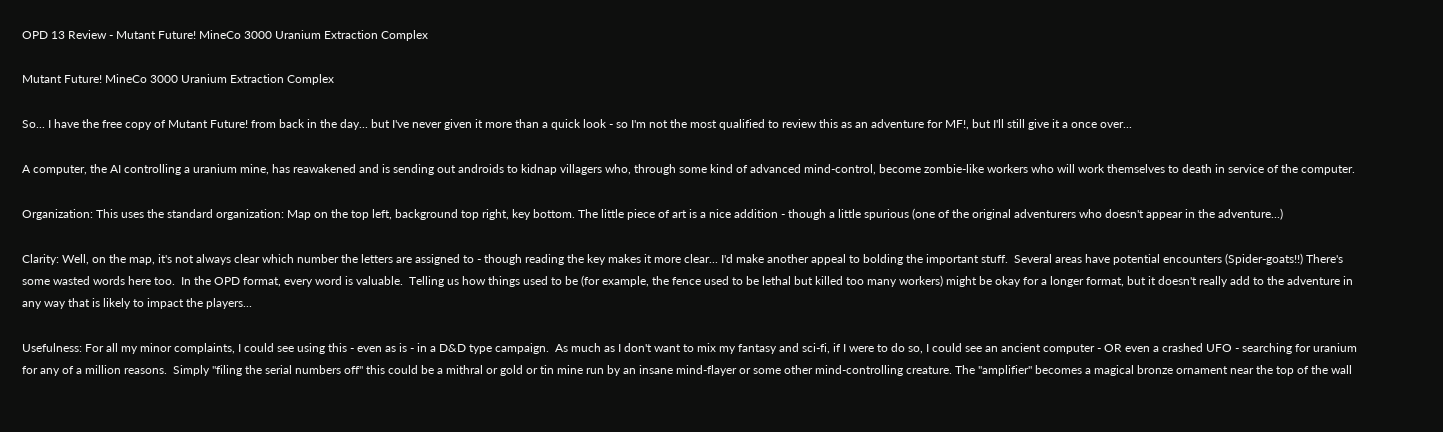OPD 13 Review - Mutant Future! MineCo 3000 Uranium Extraction Complex

Mutant Future! MineCo 3000 Uranium Extraction Complex

So... I have the free copy of Mutant Future! from back in the day... but I've never given it more than a quick look - so I'm not the most qualified to review this as an adventure for MF!, but I'll still give it a once over...

A computer, the AI controlling a uranium mine, has reawakened and is sending out androids to kidnap villagers who, through some kind of advanced mind-control, become zombie-like workers who will work themselves to death in service of the computer.

Organization: This uses the standard organization: Map on the top left, background top right, key bottom. The little piece of art is a nice addition - though a little spurious (one of the original adventurers who doesn't appear in the adventure...)

Clarity: Well, on the map, it's not always clear which number the letters are assigned to - though reading the key makes it more clear... I'd make another appeal to bolding the important stuff.  Several areas have potential encounters (Spider-goats!!) There's some wasted words here too.  In the OPD format, every word is valuable.  Telling us how things used to be (for example, the fence used to be lethal but killed too many workers) might be okay for a longer format, but it doesn't really add to the adventure in any way that is likely to impact the players...

Usefulness: For all my minor complaints, I could see using this - even as is - in a D&D type campaign.  As much as I don't want to mix my fantasy and sci-fi, if I were to do so, I could see an ancient computer - OR even a crashed UFO - searching for uranium for any of a million reasons.  Simply "filing the serial numbers off" this could be a mithral or gold or tin mine run by an insane mind-flayer or some other mind-controlling creature. The "amplifier" becomes a magical bronze ornament near the top of the wall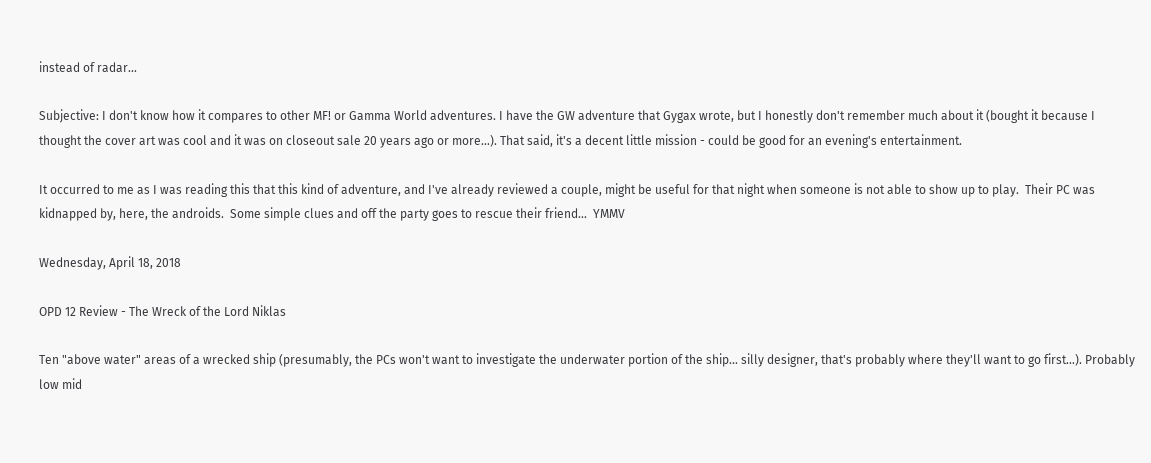instead of radar...

Subjective: I don't know how it compares to other MF! or Gamma World adventures. I have the GW adventure that Gygax wrote, but I honestly don't remember much about it (bought it because I thought the cover art was cool and it was on closeout sale 20 years ago or more...). That said, it's a decent little mission - could be good for an evening's entertainment.

It occurred to me as I was reading this that this kind of adventure, and I've already reviewed a couple, might be useful for that night when someone is not able to show up to play.  Their PC was kidnapped by, here, the androids.  Some simple clues and off the party goes to rescue their friend...  YMMV

Wednesday, April 18, 2018

OPD 12 Review - The Wreck of the Lord Niklas

Ten "above water" areas of a wrecked ship (presumably, the PCs won't want to investigate the underwater portion of the ship... silly designer, that's probably where they'll want to go first...). Probably low mid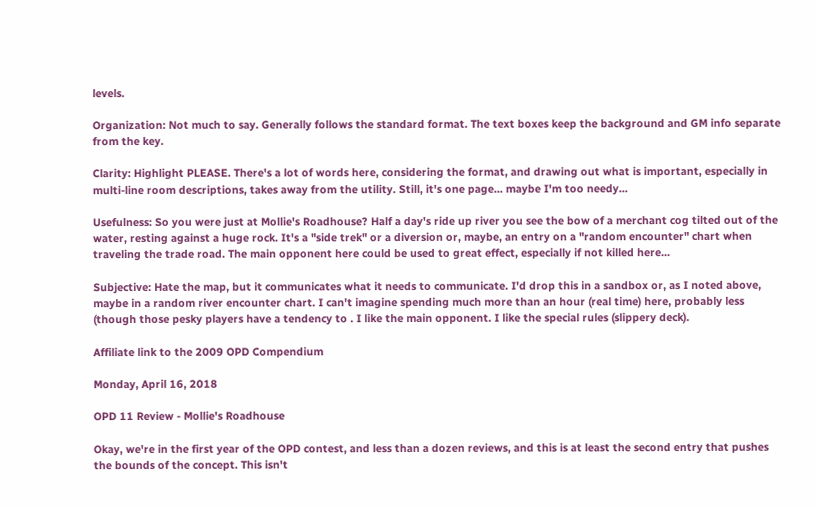levels.

Organization: Not much to say. Generally follows the standard format. The text boxes keep the background and GM info separate from the key.

Clarity: Highlight PLEASE. There's a lot of words here, considering the format, and drawing out what is important, especially in multi-line room descriptions, takes away from the utility. Still, it's one page... maybe I'm too needy...

Usefulness: So you were just at Mollie's Roadhouse? Half a day's ride up river you see the bow of a merchant cog tilted out of the water, resting against a huge rock. It's a "side trek" or a diversion or, maybe, an entry on a "random encounter" chart when traveling the trade road. The main opponent here could be used to great effect, especially if not killed here...

Subjective: Hate the map, but it communicates what it needs to communicate. I'd drop this in a sandbox or, as I noted above, maybe in a random river encounter chart. I can't imagine spending much more than an hour (real time) here, probably less (though those pesky players have a tendency to . I like the main opponent. I like the special rules (slippery deck).

Affiliate link to the 2009 OPD Compendium

Monday, April 16, 2018

OPD 11 Review - Mollie's Roadhouse

Okay, we're in the first year of the OPD contest, and less than a dozen reviews, and this is at least the second entry that pushes the bounds of the concept. This isn't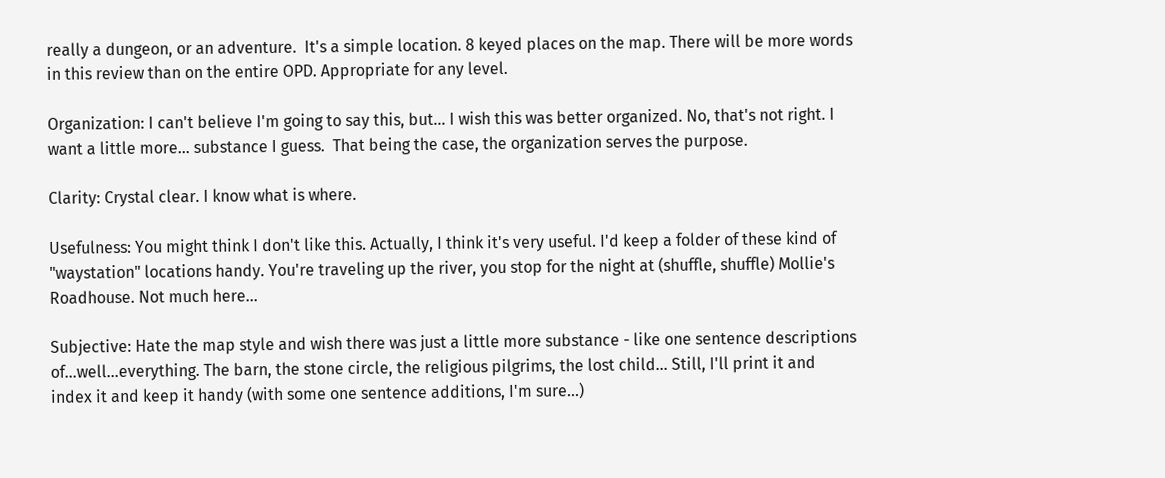really a dungeon, or an adventure.  It's a simple location. 8 keyed places on the map. There will be more words in this review than on the entire OPD. Appropriate for any level.

Organization: I can't believe I'm going to say this, but... I wish this was better organized. No, that's not right. I want a little more... substance I guess.  That being the case, the organization serves the purpose.

Clarity: Crystal clear. I know what is where.

Usefulness: You might think I don't like this. Actually, I think it's very useful. I'd keep a folder of these kind of "waystation" locations handy. You're traveling up the river, you stop for the night at (shuffle, shuffle) Mollie's Roadhouse. Not much here...

Subjective: Hate the map style and wish there was just a little more substance - like one sentence descriptions of...well...everything. The barn, the stone circle, the religious pilgrims, the lost child... Still, I'll print it and index it and keep it handy (with some one sentence additions, I'm sure...)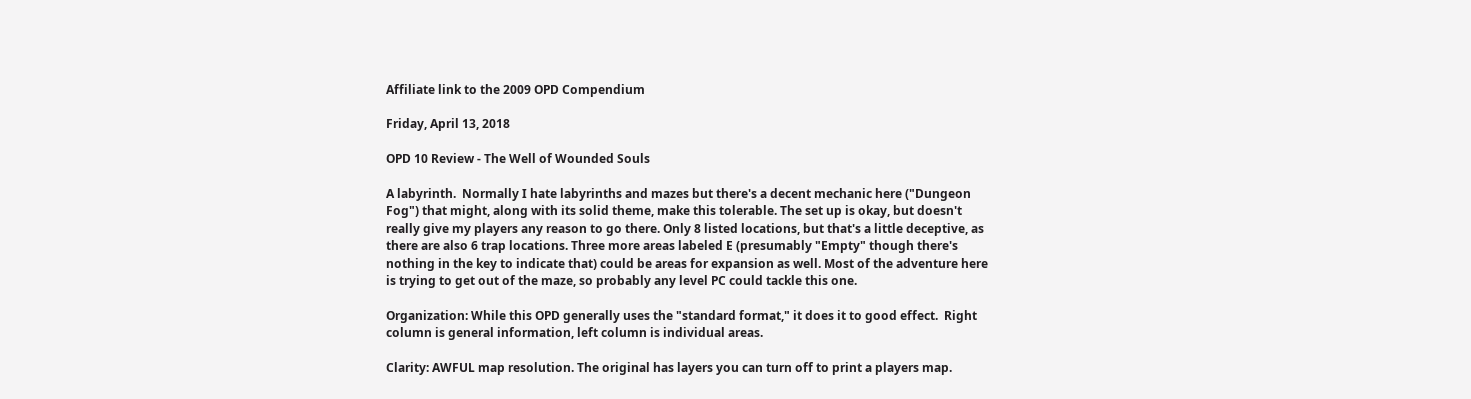Affiliate link to the 2009 OPD Compendium

Friday, April 13, 2018

OPD 10 Review - The Well of Wounded Souls

A labyrinth.  Normally I hate labyrinths and mazes but there's a decent mechanic here ("Dungeon Fog") that might, along with its solid theme, make this tolerable. The set up is okay, but doesn't really give my players any reason to go there. Only 8 listed locations, but that's a little deceptive, as there are also 6 trap locations. Three more areas labeled E (presumably "Empty" though there's nothing in the key to indicate that) could be areas for expansion as well. Most of the adventure here is trying to get out of the maze, so probably any level PC could tackle this one.

Organization: While this OPD generally uses the "standard format," it does it to good effect.  Right column is general information, left column is individual areas.

Clarity: AWFUL map resolution. The original has layers you can turn off to print a players map.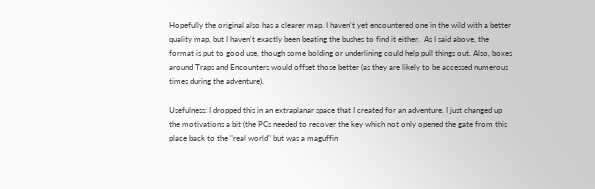Hopefully the original also has a clearer map. I haven't yet encountered one in the wild with a better quality map, but I haven't exactly been beating the bushes to find it either.  As I said above, the format is put to good use, though some bolding or underlining could help pull things out. Also, boxes around Traps and Encounters would offset those better (as they are likely to be accessed numerous times during the adventure).

Usefulness: I dropped this in an extraplanar space that I created for an adventure. I just changed up the motivations a bit (the PCs needed to recover the key which not only opened the gate from this place back to the "real world" but was a maguffin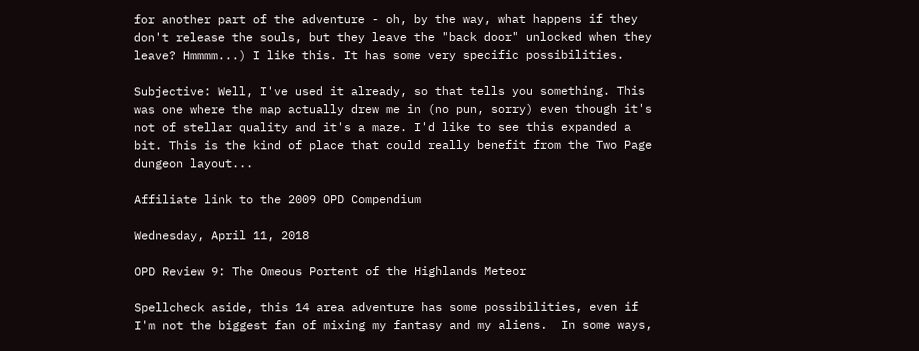for another part of the adventure - oh, by the way, what happens if they don't release the souls, but they leave the "back door" unlocked when they leave? Hmmmm...) I like this. It has some very specific possibilities.

Subjective: Well, I've used it already, so that tells you something. This was one where the map actually drew me in (no pun, sorry) even though it's not of stellar quality and it's a maze. I'd like to see this expanded a bit. This is the kind of place that could really benefit from the Two Page dungeon layout...

Affiliate link to the 2009 OPD Compendium

Wednesday, April 11, 2018

OPD Review 9: The Omeous Portent of the Highlands Meteor

Spellcheck aside, this 14 area adventure has some possibilities, even if I'm not the biggest fan of mixing my fantasy and my aliens.  In some ways,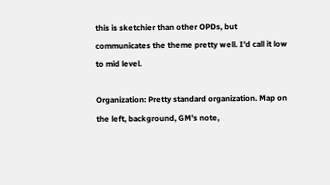this is sketchier than other OPDs, but communicates the theme pretty well. I'd call it low to mid level.

Organization: Pretty standard organization. Map on the left, background, GM's note,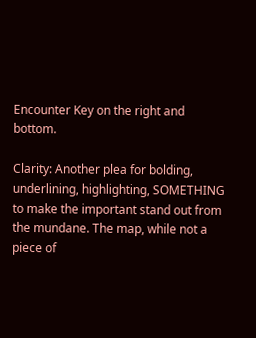Encounter Key on the right and bottom.

Clarity: Another plea for bolding, underlining, highlighting, SOMETHING to make the important stand out from the mundane. The map, while not a piece of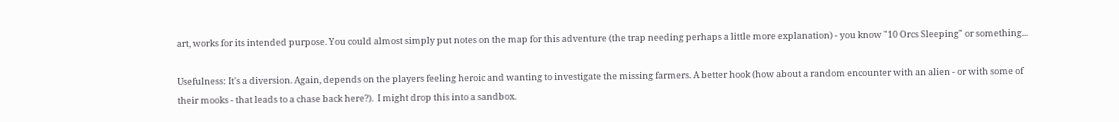art, works for its intended purpose. You could almost simply put notes on the map for this adventure (the trap needing perhaps a little more explanation) - you know "10 Orcs Sleeping" or something...

Usefulness: It's a diversion. Again, depends on the players feeling heroic and wanting to investigate the missing farmers. A better hook (how about a random encounter with an alien - or with some of their mooks - that leads to a chase back here?).  I might drop this into a sandbox.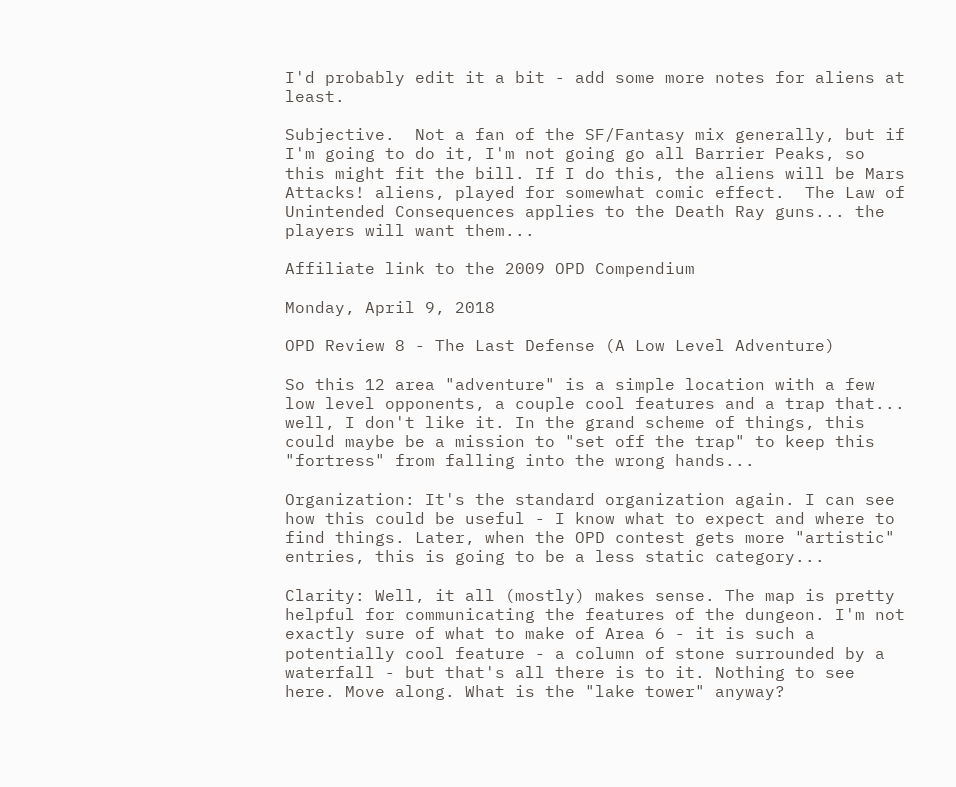I'd probably edit it a bit - add some more notes for aliens at least.

Subjective.  Not a fan of the SF/Fantasy mix generally, but if I'm going to do it, I'm not going go all Barrier Peaks, so this might fit the bill. If I do this, the aliens will be Mars Attacks! aliens, played for somewhat comic effect.  The Law of Unintended Consequences applies to the Death Ray guns... the players will want them...

Affiliate link to the 2009 OPD Compendium

Monday, April 9, 2018

OPD Review 8 - The Last Defense (A Low Level Adventure)

So this 12 area "adventure" is a simple location with a few low level opponents, a couple cool features and a trap that... well, I don't like it. In the grand scheme of things, this could maybe be a mission to "set off the trap" to keep this "fortress" from falling into the wrong hands...

Organization: It's the standard organization again. I can see how this could be useful - I know what to expect and where to find things. Later, when the OPD contest gets more "artistic" entries, this is going to be a less static category...

Clarity: Well, it all (mostly) makes sense. The map is pretty helpful for communicating the features of the dungeon. I'm not exactly sure of what to make of Area 6 - it is such a potentially cool feature - a column of stone surrounded by a waterfall - but that's all there is to it. Nothing to see here. Move along. What is the "lake tower" anyway?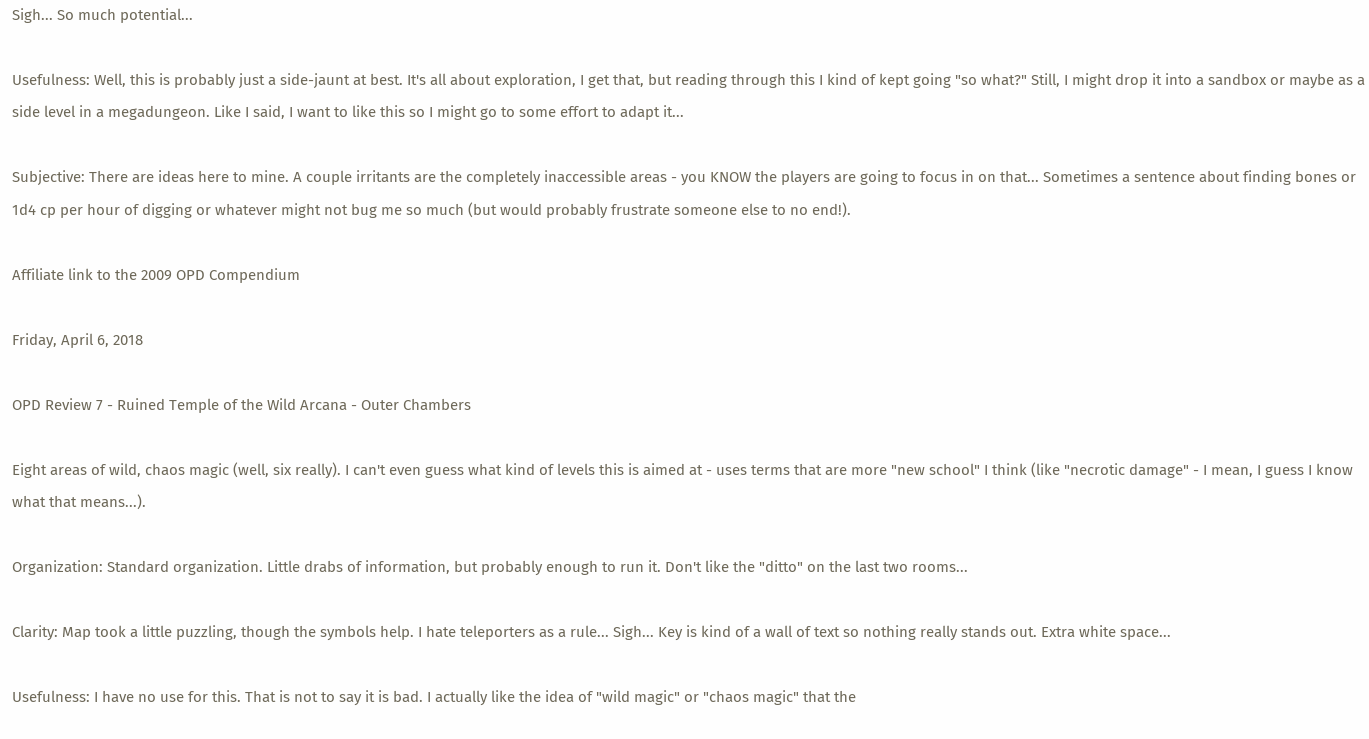Sigh... So much potential...

Usefulness: Well, this is probably just a side-jaunt at best. It's all about exploration, I get that, but reading through this I kind of kept going "so what?" Still, I might drop it into a sandbox or maybe as a side level in a megadungeon. Like I said, I want to like this so I might go to some effort to adapt it...

Subjective: There are ideas here to mine. A couple irritants are the completely inaccessible areas - you KNOW the players are going to focus in on that... Sometimes a sentence about finding bones or 1d4 cp per hour of digging or whatever might not bug me so much (but would probably frustrate someone else to no end!).

Affiliate link to the 2009 OPD Compendium

Friday, April 6, 2018

OPD Review 7 - Ruined Temple of the Wild Arcana - Outer Chambers

Eight areas of wild, chaos magic (well, six really). I can't even guess what kind of levels this is aimed at - uses terms that are more "new school" I think (like "necrotic damage" - I mean, I guess I know what that means...).

Organization: Standard organization. Little drabs of information, but probably enough to run it. Don't like the "ditto" on the last two rooms...

Clarity: Map took a little puzzling, though the symbols help. I hate teleporters as a rule... Sigh... Key is kind of a wall of text so nothing really stands out. Extra white space...

Usefulness: I have no use for this. That is not to say it is bad. I actually like the idea of "wild magic" or "chaos magic" that the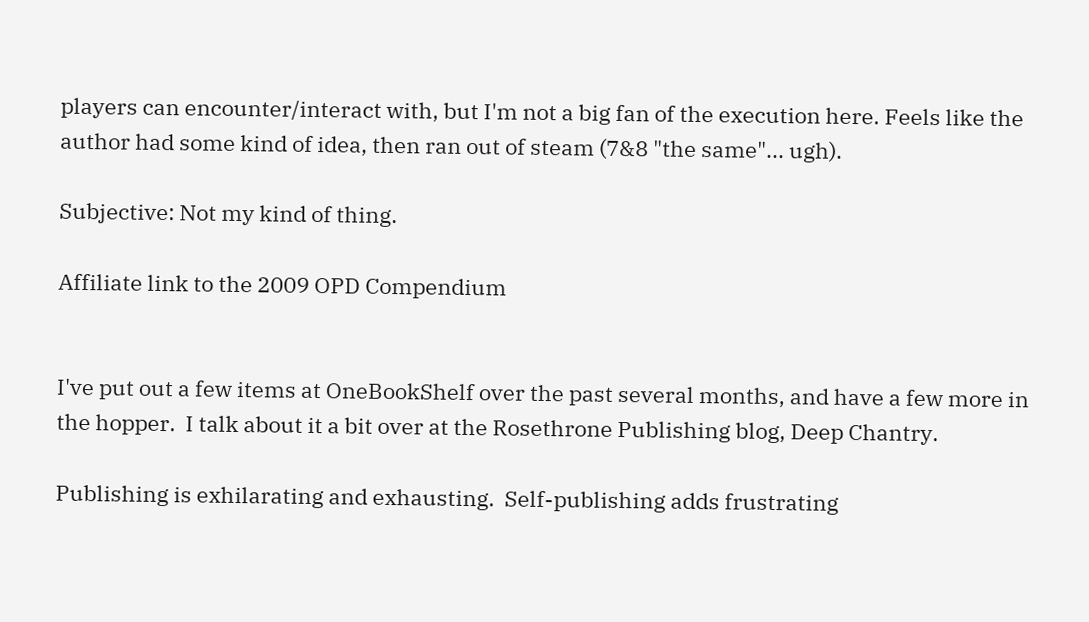players can encounter/interact with, but I'm not a big fan of the execution here. Feels like the author had some kind of idea, then ran out of steam (7&8 "the same"... ugh).

Subjective: Not my kind of thing.

Affiliate link to the 2009 OPD Compendium


I've put out a few items at OneBookShelf over the past several months, and have a few more in the hopper.  I talk about it a bit over at the Rosethrone Publishing blog, Deep Chantry.

Publishing is exhilarating and exhausting.  Self-publishing adds frustrating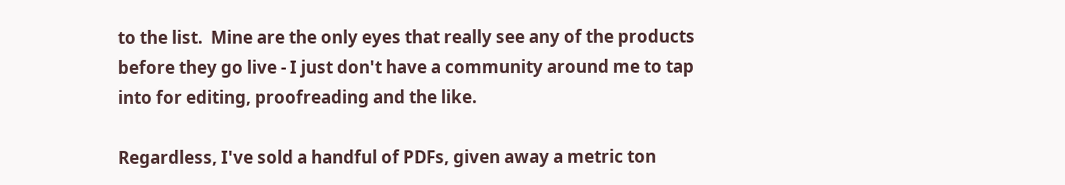to the list.  Mine are the only eyes that really see any of the products before they go live - I just don't have a community around me to tap into for editing, proofreading and the like.

Regardless, I've sold a handful of PDFs, given away a metric ton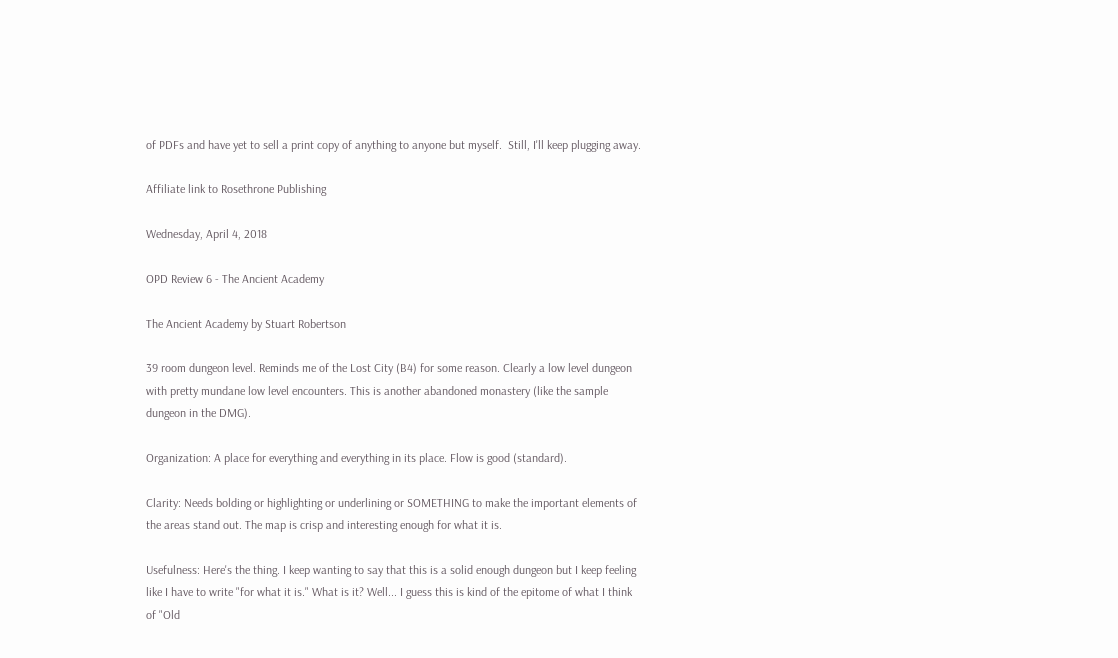of PDFs and have yet to sell a print copy of anything to anyone but myself.  Still, I'll keep plugging away.

Affiliate link to Rosethrone Publishing

Wednesday, April 4, 2018

OPD Review 6 - The Ancient Academy

The Ancient Academy by Stuart Robertson

39 room dungeon level. Reminds me of the Lost City (B4) for some reason. Clearly a low level dungeon with pretty mundane low level encounters. This is another abandoned monastery (like the sample dungeon in the DMG).

Organization: A place for everything and everything in its place. Flow is good (standard).

Clarity: Needs bolding or highlighting or underlining or SOMETHING to make the important elements of the areas stand out. The map is crisp and interesting enough for what it is.

Usefulness: Here's the thing. I keep wanting to say that this is a solid enough dungeon but I keep feeling like I have to write "for what it is." What is it? Well... I guess this is kind of the epitome of what I think of "Old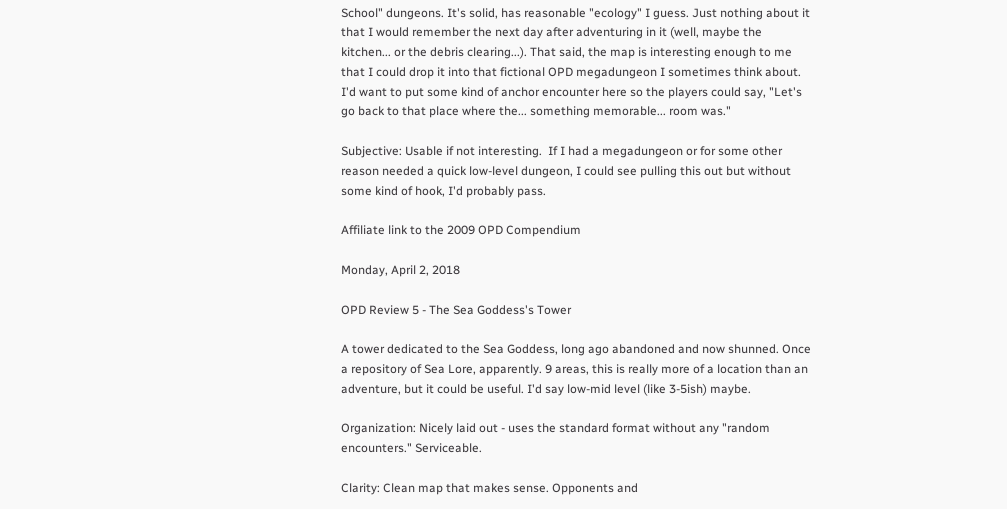School" dungeons. It's solid, has reasonable "ecology" I guess. Just nothing about it that I would remember the next day after adventuring in it (well, maybe the kitchen... or the debris clearing...). That said, the map is interesting enough to me that I could drop it into that fictional OPD megadungeon I sometimes think about. I'd want to put some kind of anchor encounter here so the players could say, "Let's go back to that place where the... something memorable... room was."

Subjective: Usable if not interesting.  If I had a megadungeon or for some other reason needed a quick low-level dungeon, I could see pulling this out but without some kind of hook, I'd probably pass.

Affiliate link to the 2009 OPD Compendium

Monday, April 2, 2018

OPD Review 5 - The Sea Goddess's Tower

A tower dedicated to the Sea Goddess, long ago abandoned and now shunned. Once a repository of Sea Lore, apparently. 9 areas, this is really more of a location than an adventure, but it could be useful. I'd say low-mid level (like 3-5ish) maybe.

Organization: Nicely laid out - uses the standard format without any "random encounters." Serviceable.

Clarity: Clean map that makes sense. Opponents and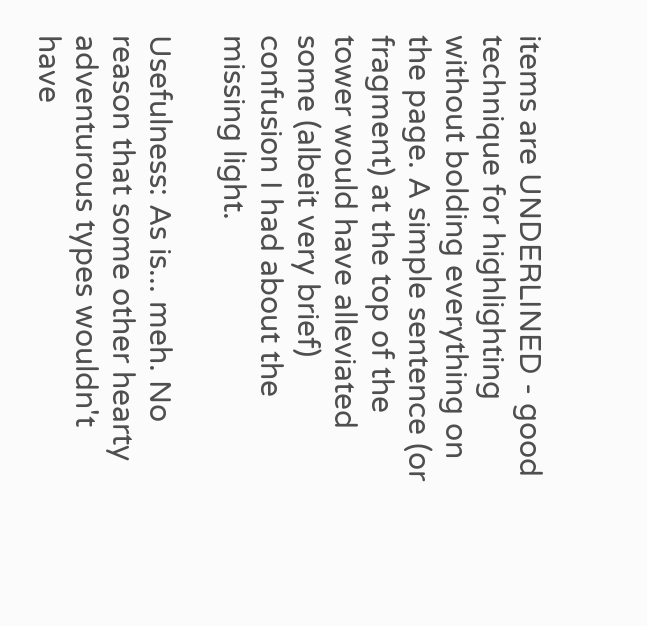items are UNDERLINED - good technique for highlighting without bolding everything on the page. A simple sentence (or fragment) at the top of the tower would have alleviated some (albeit very brief) confusion I had about the missing light.

Usefulness: As is... meh. No reason that some other hearty adventurous types wouldn't have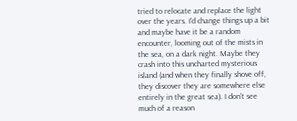tried to relocate and replace the light over the years. I'd change things up a bit and maybe have it be a random encounter, looming out of the mists in the sea, on a dark night. Maybe they crash into this uncharted mysterious island (and when they finally shove off, they discover they are somewhere else entirely in the great sea). I don't see much of a reason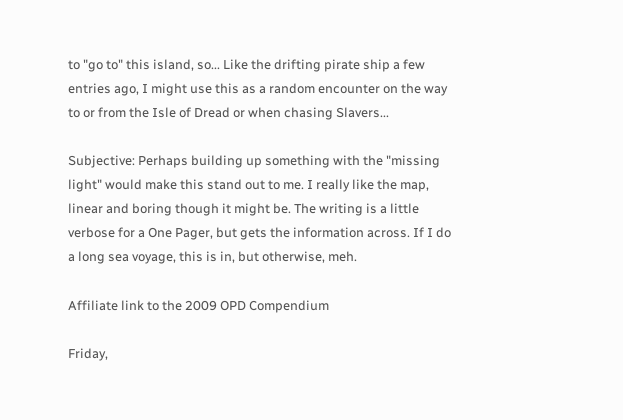to "go to" this island, so... Like the drifting pirate ship a few entries ago, I might use this as a random encounter on the way to or from the Isle of Dread or when chasing Slavers...

Subjective: Perhaps building up something with the "missing light" would make this stand out to me. I really like the map, linear and boring though it might be. The writing is a little verbose for a One Pager, but gets the information across. If I do a long sea voyage, this is in, but otherwise, meh.

Affiliate link to the 2009 OPD Compendium

Friday,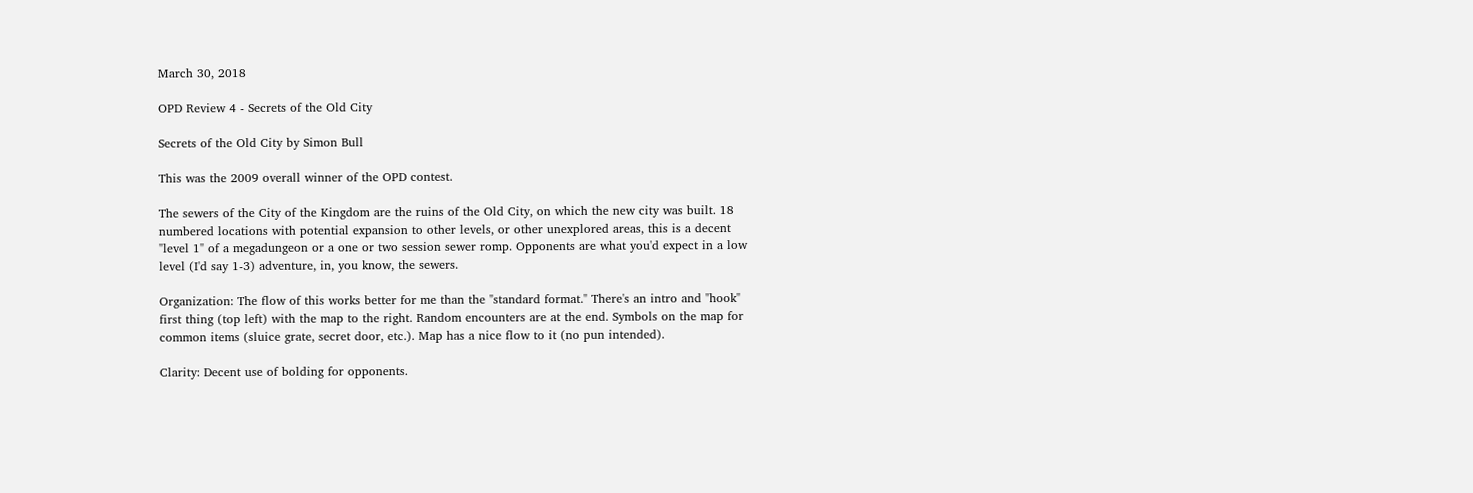March 30, 2018

OPD Review 4 - Secrets of the Old City

Secrets of the Old City by Simon Bull

This was the 2009 overall winner of the OPD contest.

The sewers of the City of the Kingdom are the ruins of the Old City, on which the new city was built. 18 numbered locations with potential expansion to other levels, or other unexplored areas, this is a decent "level 1" of a megadungeon or a one or two session sewer romp. Opponents are what you'd expect in a low level (I'd say 1-3) adventure, in, you know, the sewers.

Organization: The flow of this works better for me than the "standard format." There's an intro and "hook" first thing (top left) with the map to the right. Random encounters are at the end. Symbols on the map for common items (sluice grate, secret door, etc.). Map has a nice flow to it (no pun intended).

Clarity: Decent use of bolding for opponents.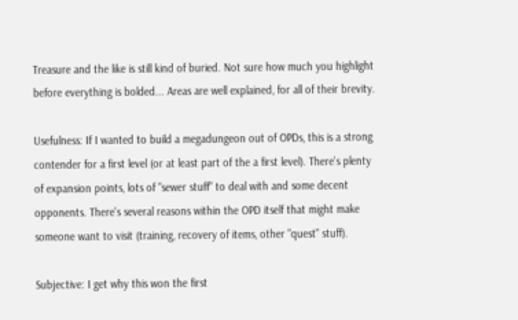Treasure and the like is still kind of buried. Not sure how much you highlight before everything is bolded... Areas are well explained, for all of their brevity.

Usefulness: If I wanted to build a megadungeon out of OPDs, this is a strong contender for a first level (or at least part of the a first level). There's plenty of expansion points, lots of "sewer stuff" to deal with and some decent opponents. There's several reasons within the OPD itself that might make someone want to visit (training, recovery of items, other "quest" stuff).

Subjective: I get why this won the first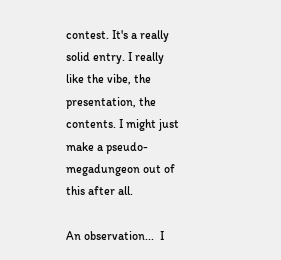contest. It's a really solid entry. I really like the vibe, the presentation, the contents. I might just make a pseudo-megadungeon out of this after all.

An observation...  I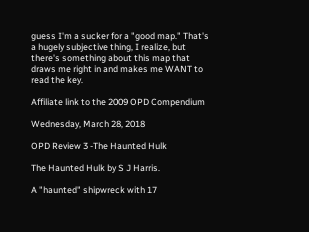guess I'm a sucker for a "good map." That's a hugely subjective thing, I realize, but there's something about this map that draws me right in and makes me WANT to read the key.

Affiliate link to the 2009 OPD Compendium

Wednesday, March 28, 2018

OPD Review 3 -The Haunted Hulk

The Haunted Hulk by S J Harris.

A "haunted" shipwreck with 17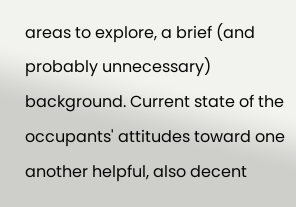areas to explore, a brief (and probably unnecessary) background. Current state of the occupants' attitudes toward one another helpful, also decent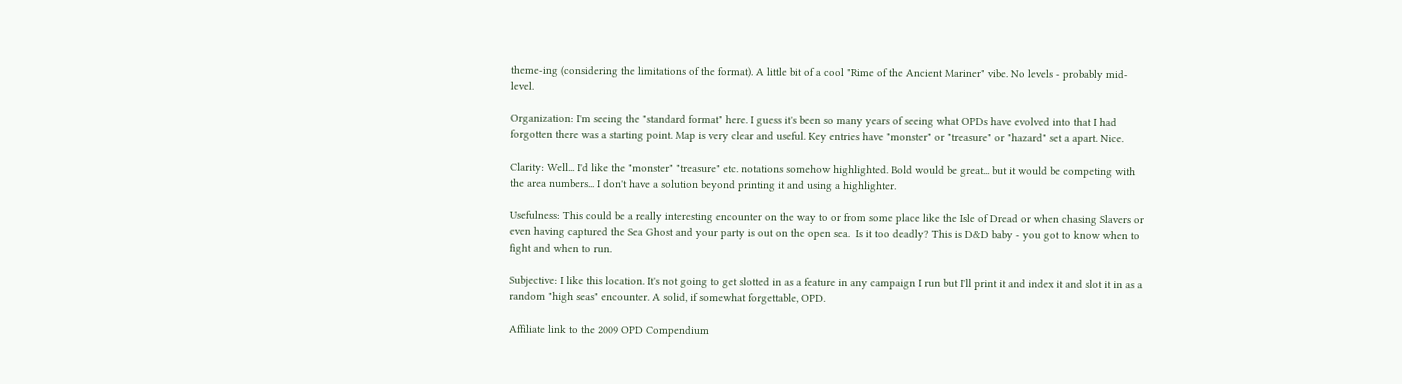theme-ing (considering the limitations of the format). A little bit of a cool "Rime of the Ancient Mariner" vibe. No levels - probably mid-level.

Organization: I'm seeing the "standard format" here. I guess it's been so many years of seeing what OPDs have evolved into that I had forgotten there was a starting point. Map is very clear and useful. Key entries have "monster" or "treasure" or "hazard" set a apart. Nice.

Clarity: Well... I'd like the "monster" "treasure" etc. notations somehow highlighted. Bold would be great... but it would be competing with the area numbers... I don't have a solution beyond printing it and using a highlighter.

Usefulness: This could be a really interesting encounter on the way to or from some place like the Isle of Dread or when chasing Slavers or even having captured the Sea Ghost and your party is out on the open sea.  Is it too deadly? This is D&D baby - you got to know when to fight and when to run.

Subjective: I like this location. It's not going to get slotted in as a feature in any campaign I run but I'll print it and index it and slot it in as a random "high seas" encounter. A solid, if somewhat forgettable, OPD.

Affiliate link to the 2009 OPD Compendium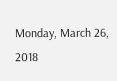Monday, March 26, 2018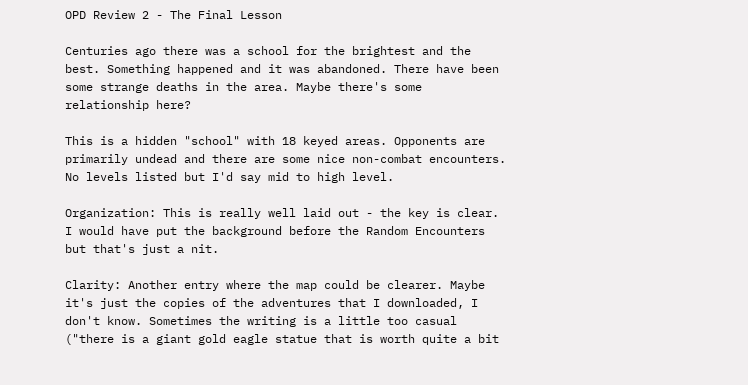OPD Review 2 - The Final Lesson

Centuries ago there was a school for the brightest and the best. Something happened and it was abandoned. There have been some strange deaths in the area. Maybe there's some relationship here?

This is a hidden "school" with 18 keyed areas. Opponents are primarily undead and there are some nice non-combat encounters. No levels listed but I'd say mid to high level.

Organization: This is really well laid out - the key is clear. I would have put the background before the Random Encounters but that's just a nit.

Clarity: Another entry where the map could be clearer. Maybe it's just the copies of the adventures that I downloaded, I don't know. Sometimes the writing is a little too casual ("there is a giant gold eagle statue that is worth quite a bit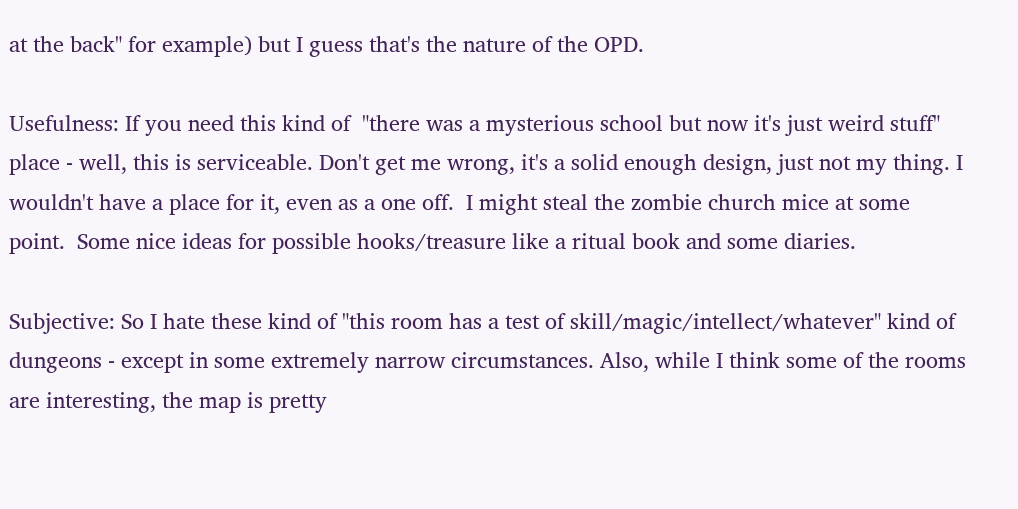at the back" for example) but I guess that's the nature of the OPD.

Usefulness: If you need this kind of  "there was a mysterious school but now it's just weird stuff" place - well, this is serviceable. Don't get me wrong, it's a solid enough design, just not my thing. I wouldn't have a place for it, even as a one off.  I might steal the zombie church mice at some point.  Some nice ideas for possible hooks/treasure like a ritual book and some diaries.

Subjective: So I hate these kind of "this room has a test of skill/magic/intellect/whatever" kind of dungeons - except in some extremely narrow circumstances. Also, while I think some of the rooms are interesting, the map is pretty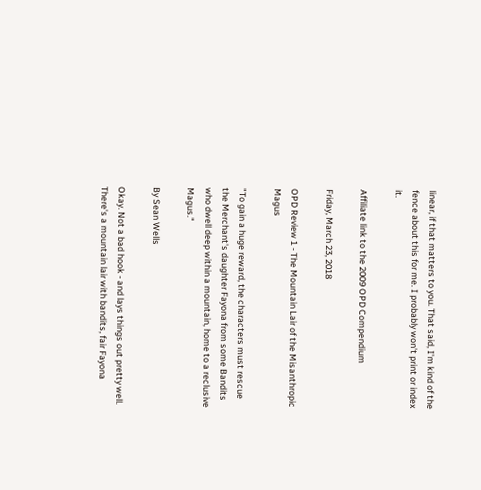linear, if that matters to you. That said, I'm kind of the fence about this for me. I probably won't print or index it.

Affiliate link to the 2009 OPD Compendium

Friday, March 23, 2018

OPD Review 1 - The Mountain Lair of the Misanthropic Magus

"To gain a huge reward, the characters must rescue the Merchant's daughter Fayona from some Bandits who dwell deep within a mountain, home to a reclusive Magus."

By Sean Wells

Okay. Not a bad hook - and lays things out pretty well. There's a mountain lair with bandits, fair Fayona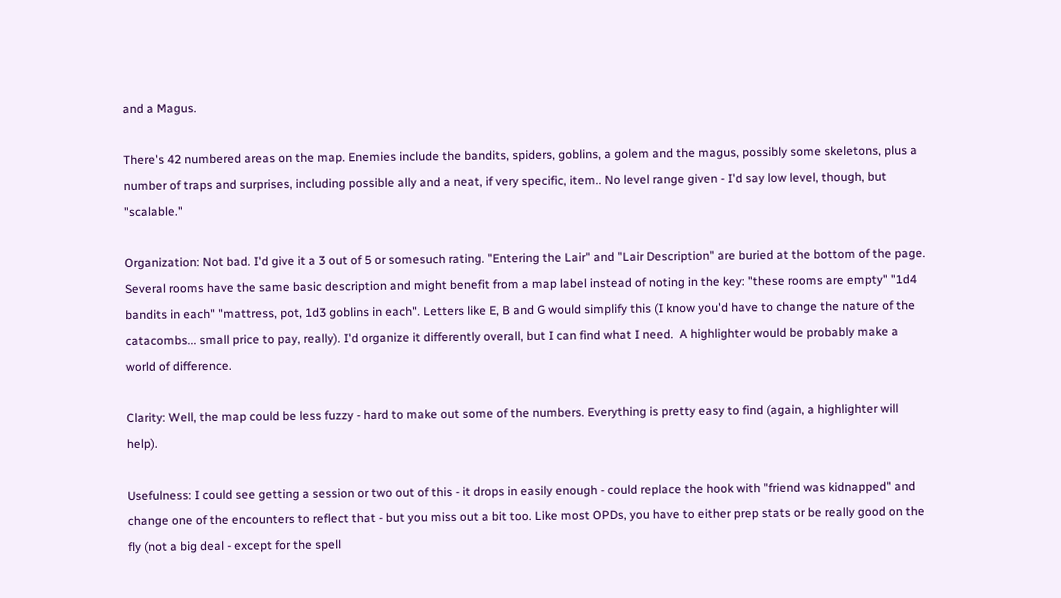and a Magus.

There's 42 numbered areas on the map. Enemies include the bandits, spiders, goblins, a golem and the magus, possibly some skeletons, plus a number of traps and surprises, including possible ally and a neat, if very specific, item.. No level range given - I'd say low level, though, but "scalable."

Organization: Not bad. I'd give it a 3 out of 5 or somesuch rating. "Entering the Lair" and "Lair Description" are buried at the bottom of the page. Several rooms have the same basic description and might benefit from a map label instead of noting in the key: "these rooms are empty" "1d4 bandits in each" "mattress, pot, 1d3 goblins in each". Letters like E, B and G would simplify this (I know you'd have to change the nature of the catacombs... small price to pay, really). I'd organize it differently overall, but I can find what I need.  A highlighter would be probably make a world of difference.

Clarity: Well, the map could be less fuzzy - hard to make out some of the numbers. Everything is pretty easy to find (again, a highlighter will help).

Usefulness: I could see getting a session or two out of this - it drops in easily enough - could replace the hook with "friend was kidnapped" and change one of the encounters to reflect that - but you miss out a bit too. Like most OPDs, you have to either prep stats or be really good on the fly (not a big deal - except for the spell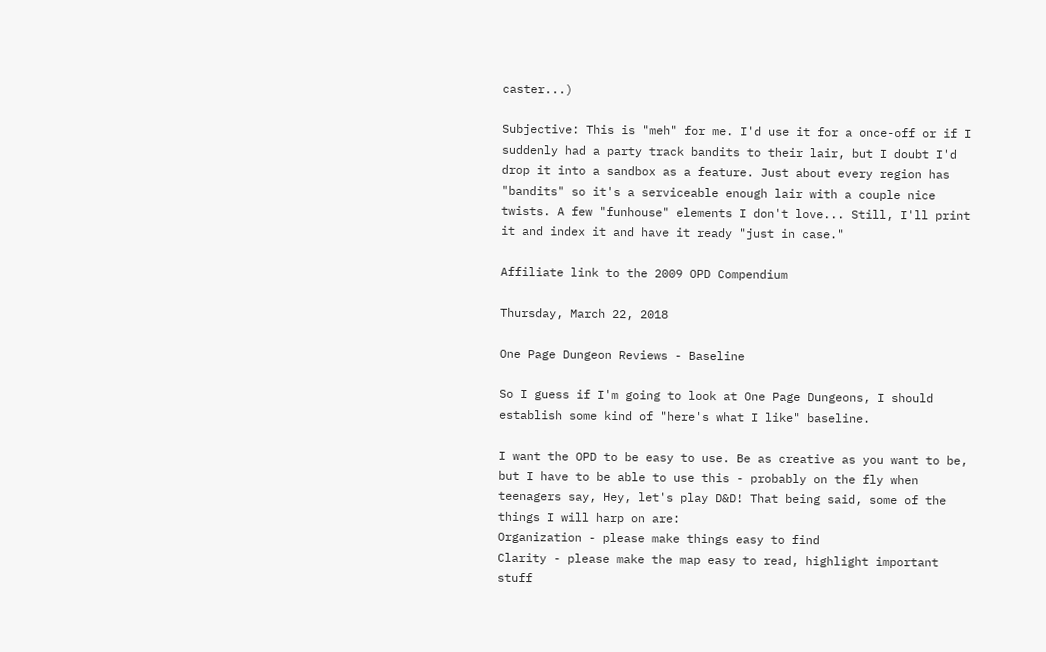caster...)

Subjective: This is "meh" for me. I'd use it for a once-off or if I suddenly had a party track bandits to their lair, but I doubt I'd drop it into a sandbox as a feature. Just about every region has "bandits" so it's a serviceable enough lair with a couple nice twists. A few "funhouse" elements I don't love... Still, I'll print it and index it and have it ready "just in case."

Affiliate link to the 2009 OPD Compendium

Thursday, March 22, 2018

One Page Dungeon Reviews - Baseline

So I guess if I'm going to look at One Page Dungeons, I should establish some kind of "here's what I like" baseline.

I want the OPD to be easy to use. Be as creative as you want to be, but I have to be able to use this - probably on the fly when teenagers say, Hey, let's play D&D! That being said, some of the things I will harp on are:
Organization - please make things easy to find
Clarity - please make the map easy to read, highlight important stuff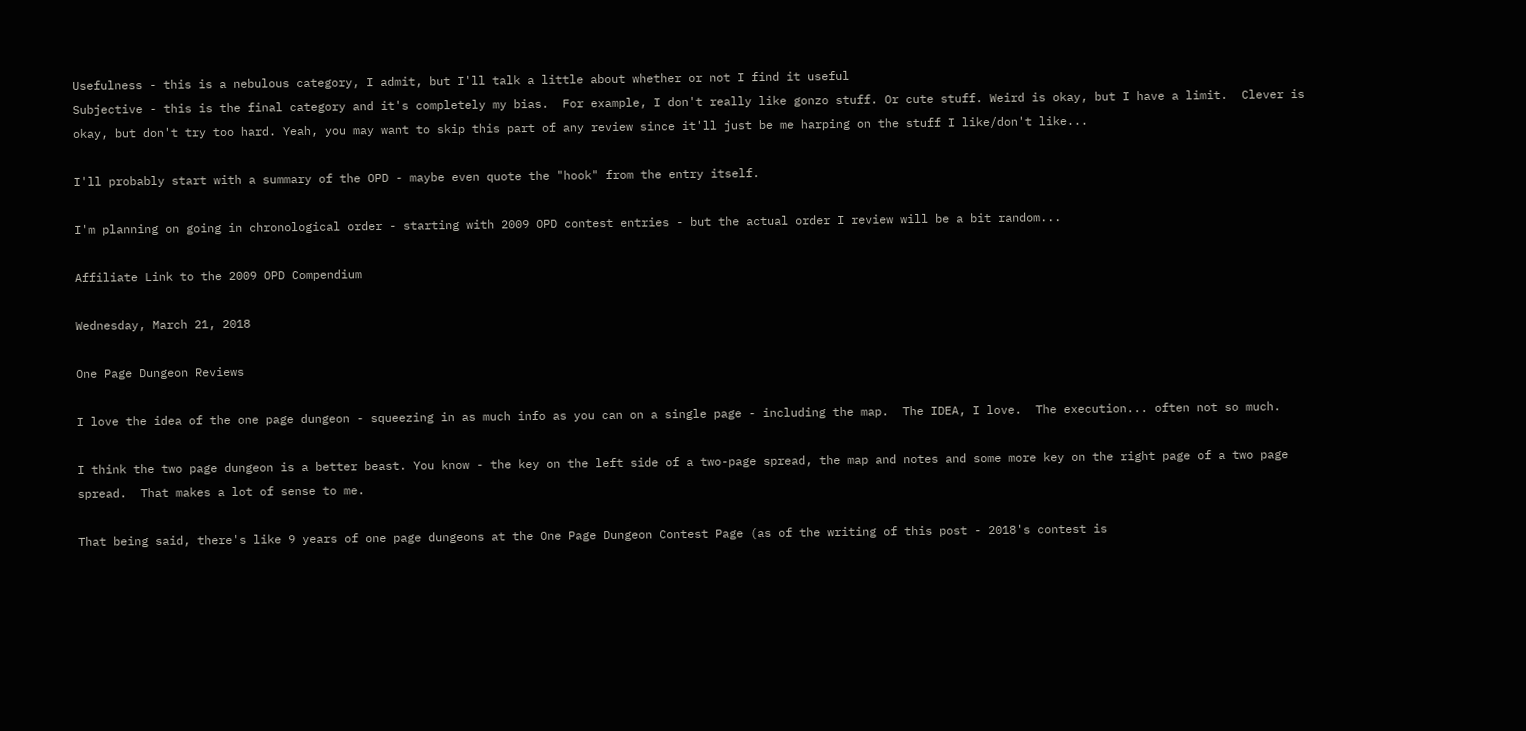Usefulness - this is a nebulous category, I admit, but I'll talk a little about whether or not I find it useful
Subjective - this is the final category and it's completely my bias.  For example, I don't really like gonzo stuff. Or cute stuff. Weird is okay, but I have a limit.  Clever is okay, but don't try too hard. Yeah, you may want to skip this part of any review since it'll just be me harping on the stuff I like/don't like...

I'll probably start with a summary of the OPD - maybe even quote the "hook" from the entry itself.

I'm planning on going in chronological order - starting with 2009 OPD contest entries - but the actual order I review will be a bit random...

Affiliate Link to the 2009 OPD Compendium

Wednesday, March 21, 2018

One Page Dungeon Reviews

I love the idea of the one page dungeon - squeezing in as much info as you can on a single page - including the map.  The IDEA, I love.  The execution... often not so much.

I think the two page dungeon is a better beast. You know - the key on the left side of a two-page spread, the map and notes and some more key on the right page of a two page spread.  That makes a lot of sense to me.

That being said, there's like 9 years of one page dungeons at the One Page Dungeon Contest Page (as of the writing of this post - 2018's contest is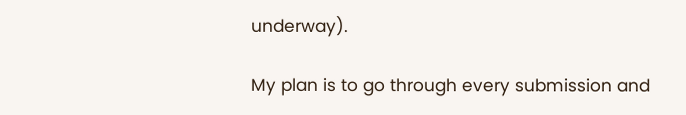underway).

My plan is to go through every submission and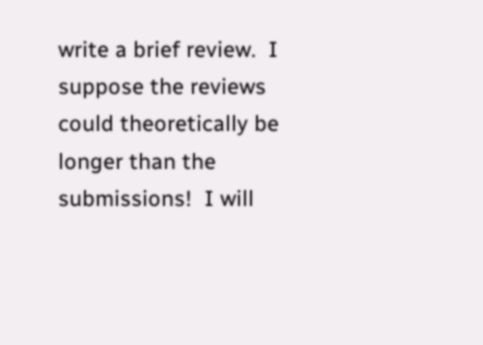write a brief review.  I suppose the reviews could theoretically be longer than the submissions!  I will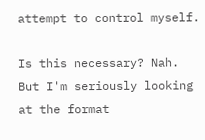attempt to control myself.

Is this necessary? Nah.  But I'm seriously looking at the format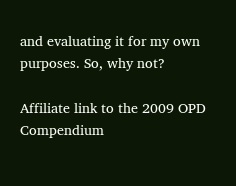and evaluating it for my own purposes. So, why not?

Affiliate link to the 2009 OPD Compendium